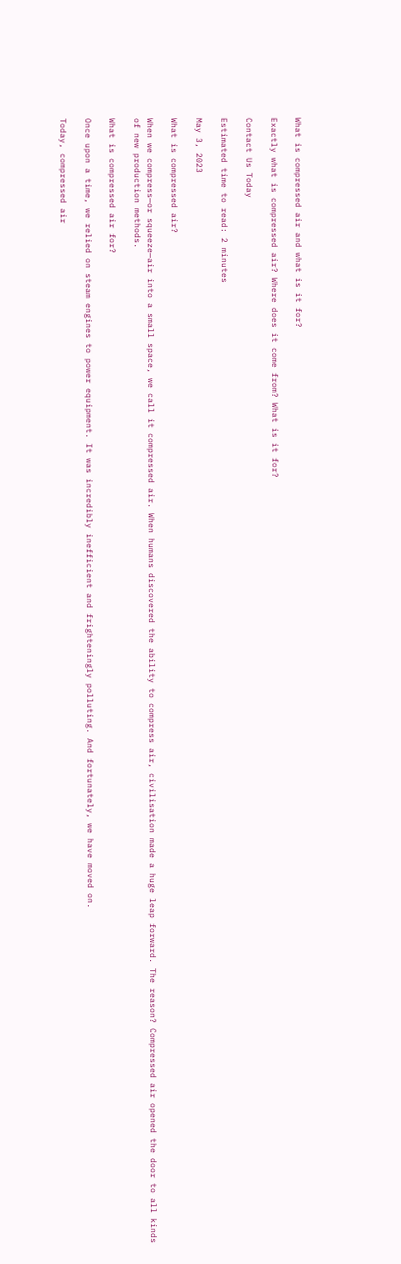What is compressed air and what is it for?

Exactly what is compressed air? Where does it come from? What is it for?

Contact Us Today

Estimated time to read: 2 minutes

May 3, 2023

What is compressed air?

When we compress—or squeeze—air into a small space, we call it compressed air. When humans discovered the ability to compress air, civilisation made a huge leap forward. The reason? Compressed air opened the door to all kinds of new production methods.

What is compressed air for?

Once upon a time, we relied on steam engines to power equipment. It was incredibly inefficient and frighteningly polluting. And fortunately, we have moved on.

Today, compressed air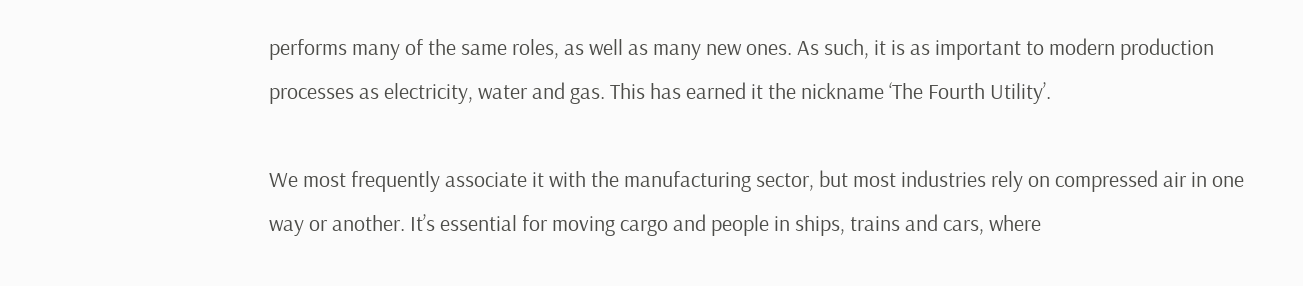performs many of the same roles, as well as many new ones. As such, it is as important to modern production processes as electricity, water and gas. This has earned it the nickname ‘The Fourth Utility’.

We most frequently associate it with the manufacturing sector, but most industries rely on compressed air in one way or another. It’s essential for moving cargo and people in ships, trains and cars, where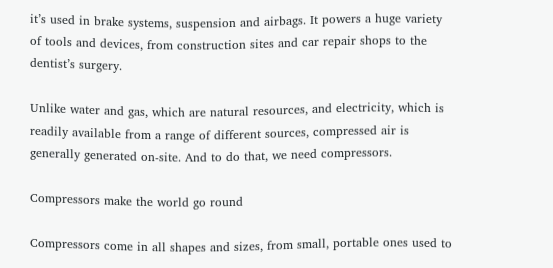it’s used in brake systems, suspension and airbags. It powers a huge variety of tools and devices, from construction sites and car repair shops to the dentist’s surgery.

Unlike water and gas, which are natural resources, and electricity, which is readily available from a range of different sources, compressed air is generally generated on-site. And to do that, we need compressors.

Compressors make the world go round

Compressors come in all shapes and sizes, from small, portable ones used to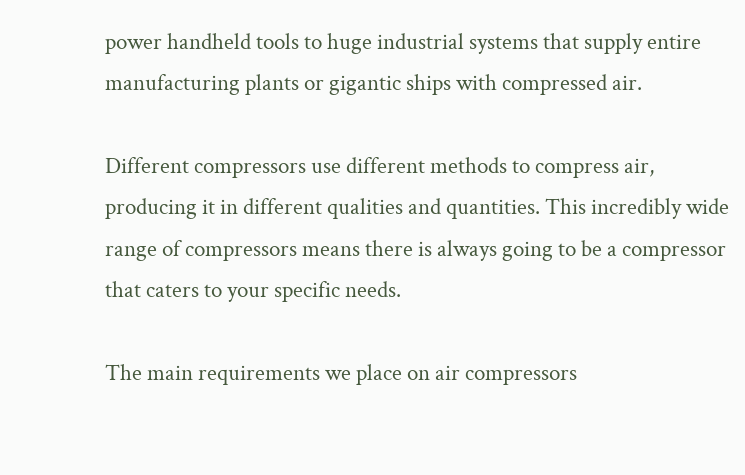power handheld tools to huge industrial systems that supply entire manufacturing plants or gigantic ships with compressed air.

Different compressors use different methods to compress air, producing it in different qualities and quantities. This incredibly wide range of compressors means there is always going to be a compressor that caters to your specific needs.

The main requirements we place on air compressors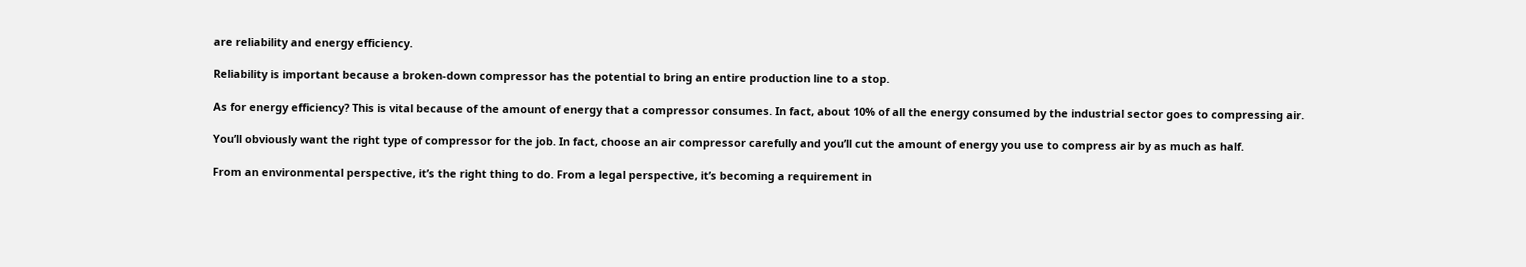are reliability and energy efficiency.

Reliability is important because a broken-down compressor has the potential to bring an entire production line to a stop.

As for energy efficiency? This is vital because of the amount of energy that a compressor consumes. In fact, about 10% of all the energy consumed by the industrial sector goes to compressing air.

You’ll obviously want the right type of compressor for the job. In fact, choose an air compressor carefully and you’ll cut the amount of energy you use to compress air by as much as half.

From an environmental perspective, it’s the right thing to do. From a legal perspective, it’s becoming a requirement in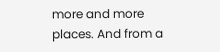more and more places. And from a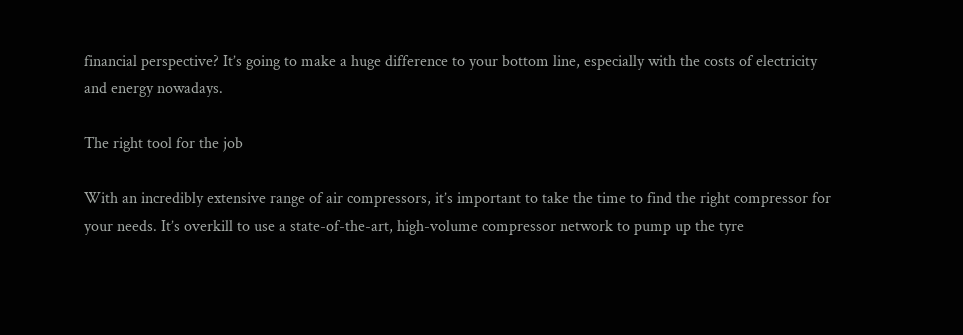financial perspective? It’s going to make a huge difference to your bottom line, especially with the costs of electricity and energy nowadays.

The right tool for the job

With an incredibly extensive range of air compressors, it’s important to take the time to find the right compressor for your needs. It’s overkill to use a state-of-the-art, high-volume compressor network to pump up the tyre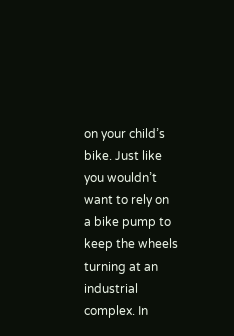on your child’s bike. Just like you wouldn’t want to rely on a bike pump to keep the wheels turning at an industrial complex. In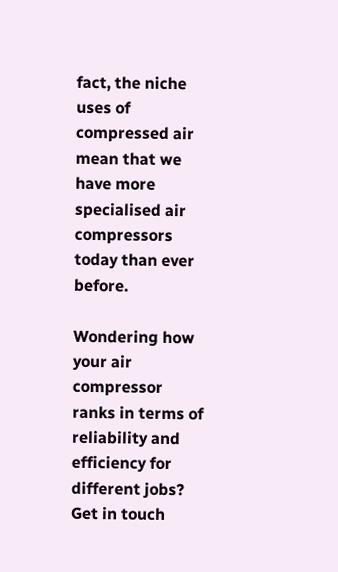fact, the niche uses of compressed air mean that we have more specialised air compressors today than ever before.

Wondering how your air compressor ranks in terms of reliability and efficiency for different jobs? Get in touch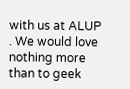with us at ALUP . We would love nothing more than to geek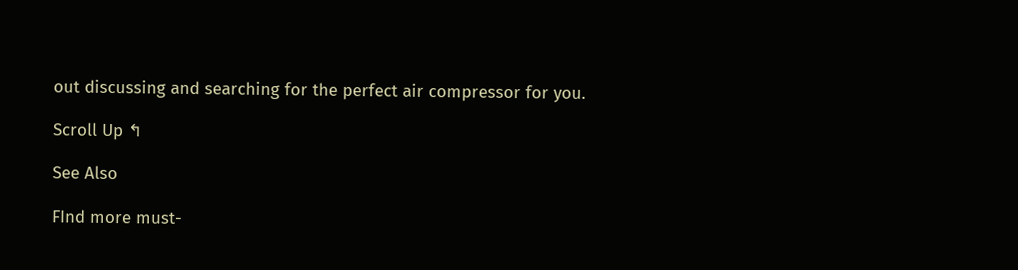out discussing and searching for the perfect air compressor for you.

Scroll Up ↰

See Also

FInd more must-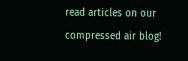read articles on our compressed air blog!